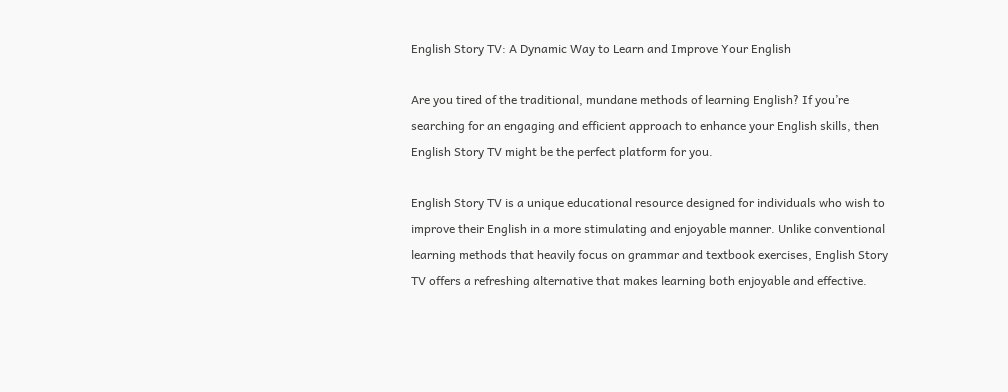English Story TV: A Dynamic Way to Learn and Improve Your English

Are you tired of the traditional, mundane methods of learning English? If you’re searching for an engaging and efficient approach to enhance your English skills, then English Story TV might be the perfect platform for you.

English Story TV is a unique educational resource designed for individuals who wish to improve their English in a more stimulating and enjoyable manner. Unlike conventional learning methods that heavily focus on grammar and textbook exercises, English Story TV offers a refreshing alternative that makes learning both enjoyable and effective.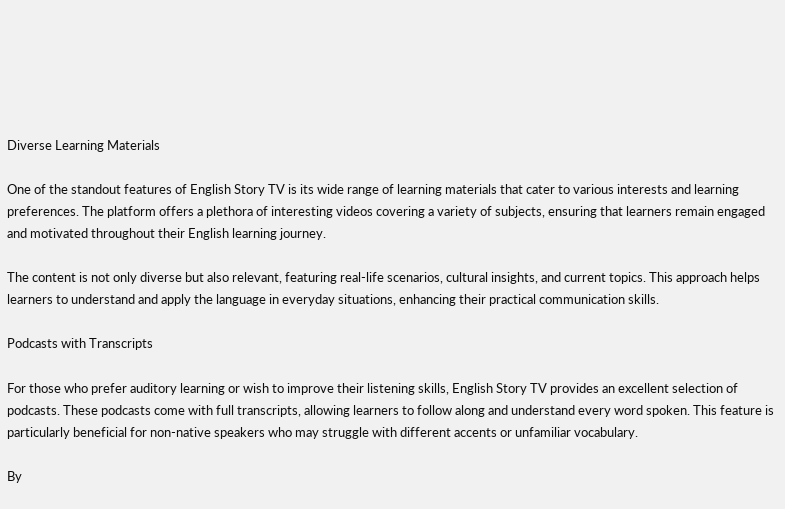Diverse Learning Materials

One of the standout features of English Story TV is its wide range of learning materials that cater to various interests and learning preferences. The platform offers a plethora of interesting videos covering a variety of subjects, ensuring that learners remain engaged and motivated throughout their English learning journey.

The content is not only diverse but also relevant, featuring real-life scenarios, cultural insights, and current topics. This approach helps learners to understand and apply the language in everyday situations, enhancing their practical communication skills.

Podcasts with Transcripts

For those who prefer auditory learning or wish to improve their listening skills, English Story TV provides an excellent selection of podcasts. These podcasts come with full transcripts, allowing learners to follow along and understand every word spoken. This feature is particularly beneficial for non-native speakers who may struggle with different accents or unfamiliar vocabulary.

By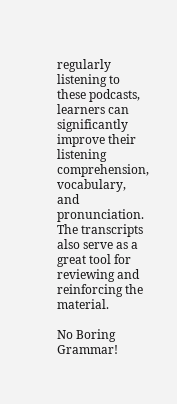regularly listening to these podcasts, learners can significantly improve their listening comprehension, vocabulary, and pronunciation. The transcripts also serve as a great tool for reviewing and reinforcing the material.

No Boring Grammar!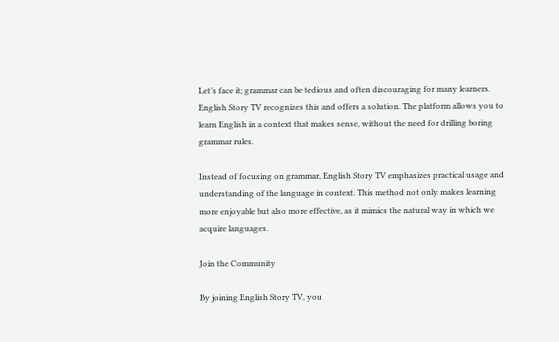Let’s face it; grammar can be tedious and often discouraging for many learners. English Story TV recognizes this and offers a solution. The platform allows you to learn English in a context that makes sense, without the need for drilling boring grammar rules.

Instead of focusing on grammar, English Story TV emphasizes practical usage and understanding of the language in context. This method not only makes learning more enjoyable but also more effective, as it mimics the natural way in which we acquire languages.

Join the Community

By joining English Story TV, you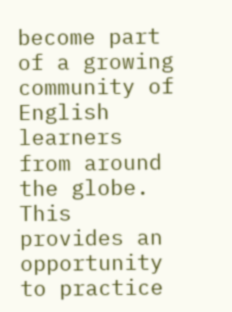become part of a growing community of English learners from around the globe. This provides an opportunity to practice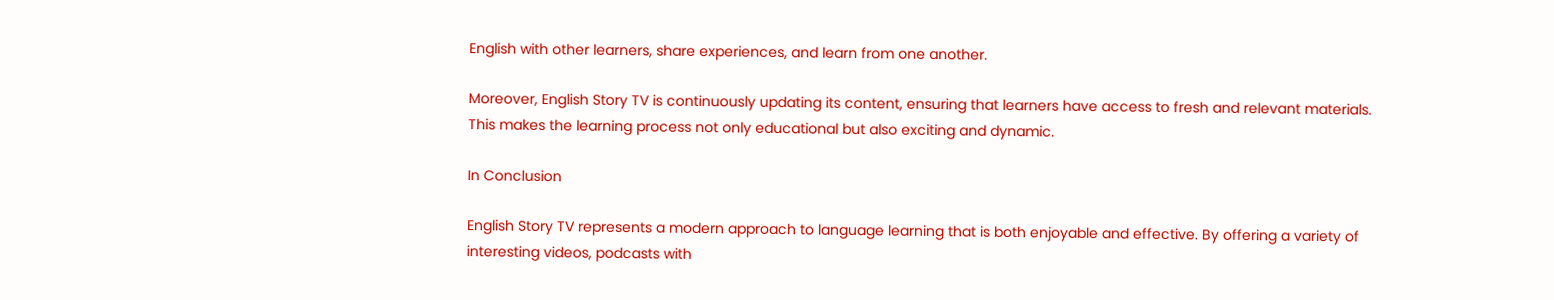English with other learners, share experiences, and learn from one another.

Moreover, English Story TV is continuously updating its content, ensuring that learners have access to fresh and relevant materials. This makes the learning process not only educational but also exciting and dynamic.

In Conclusion

English Story TV represents a modern approach to language learning that is both enjoyable and effective. By offering a variety of interesting videos, podcasts with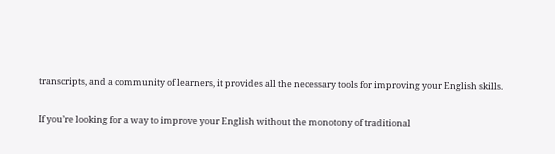transcripts, and a community of learners, it provides all the necessary tools for improving your English skills.

If you’re looking for a way to improve your English without the monotony of traditional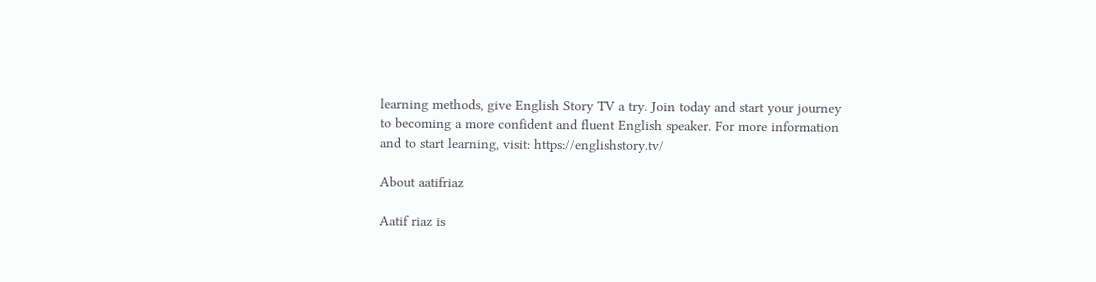learning methods, give English Story TV a try. Join today and start your journey to becoming a more confident and fluent English speaker. For more information and to start learning, visit: https://englishstory.tv/

About aatifriaz

Aatif riaz is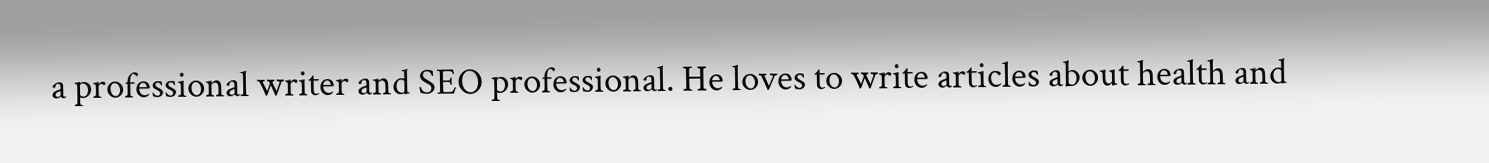a professional writer and SEO professional. He loves to write articles about health and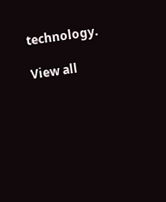technology.

View all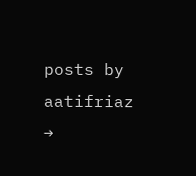posts by aatifriaz →